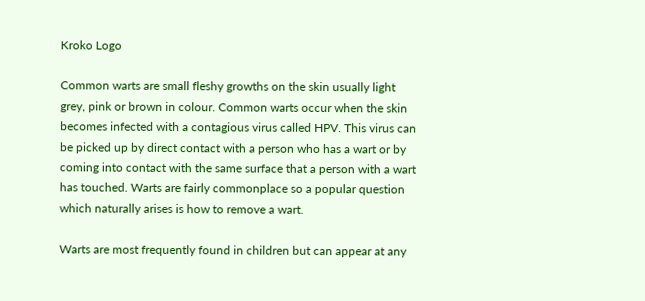Kroko Logo

Common warts are small fleshy growths on the skin usually light grey, pink or brown in colour. Common warts occur when the skin becomes infected with a contagious virus called HPV. This virus can be picked up by direct contact with a person who has a wart or by coming into contact with the same surface that a person with a wart has touched. Warts are fairly commonplace so a popular question which naturally arises is how to remove a wart.

Warts are most frequently found in children but can appear at any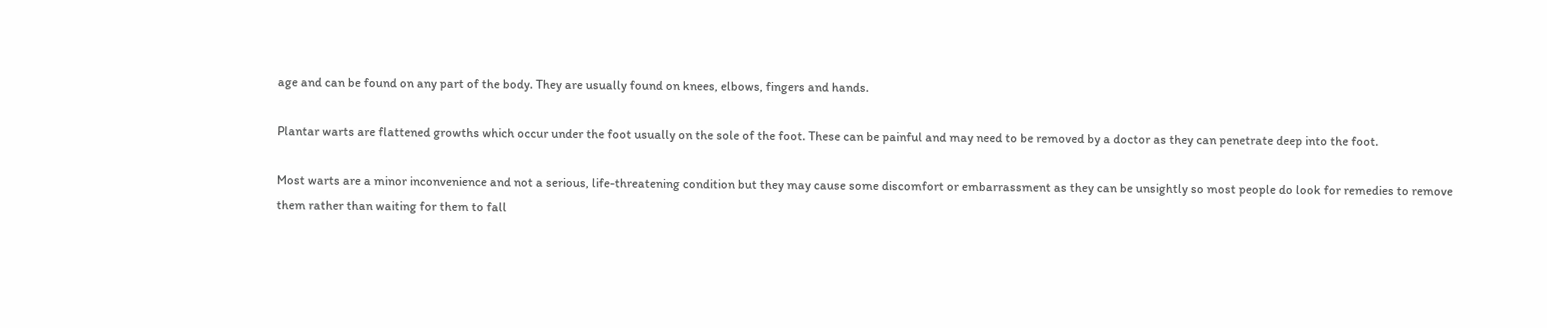age and can be found on any part of the body. They are usually found on knees, elbows, fingers and hands.

Plantar warts are flattened growths which occur under the foot usually on the sole of the foot. These can be painful and may need to be removed by a doctor as they can penetrate deep into the foot.

Most warts are a minor inconvenience and not a serious, life-threatening condition but they may cause some discomfort or embarrassment as they can be unsightly so most people do look for remedies to remove them rather than waiting for them to fall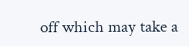off which may take a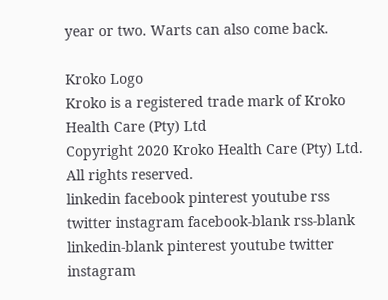year or two. Warts can also come back.

Kroko Logo
Kroko is a registered trade mark of Kroko Health Care (Pty) Ltd
Copyright 2020 Kroko Health Care (Pty) Ltd. All rights reserved.
linkedin facebook pinterest youtube rss twitter instagram facebook-blank rss-blank linkedin-blank pinterest youtube twitter instagram